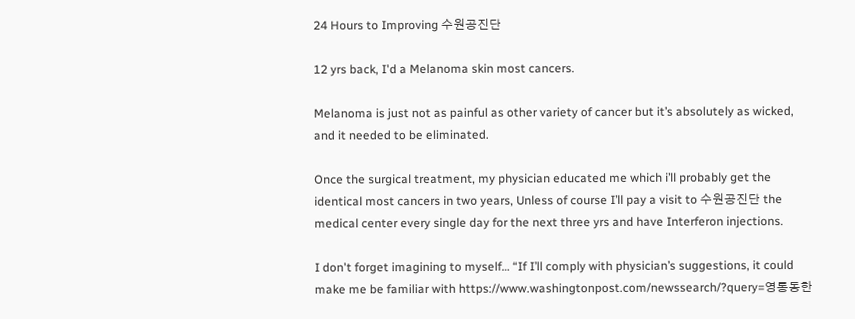24 Hours to Improving 수원공진단

12 yrs back, I'd a Melanoma skin most cancers.

Melanoma is just not as painful as other variety of cancer but it’s absolutely as wicked, and it needed to be eliminated.

Once the surgical treatment, my physician educated me which i’ll probably get the identical most cancers in two years, Unless of course I’ll pay a visit to 수원공진단 the medical center every single day for the next three yrs and have Interferon injections.

I don't forget imagining to myself… “If I’ll comply with physician’s suggestions, it could make me be familiar with https://www.washingtonpost.com/newssearch/?query=영통동한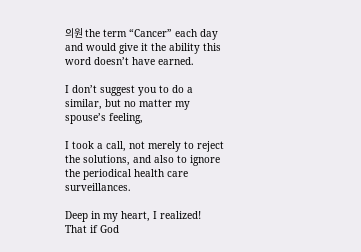의원 the term “Cancer” each day and would give it the ability this word doesn’t have earned.

I don’t suggest you to do a similar, but no matter my spouse’s feeling,

I took a call, not merely to reject the solutions, and also to ignore the periodical health care surveillances.

Deep in my heart, I realized! That if God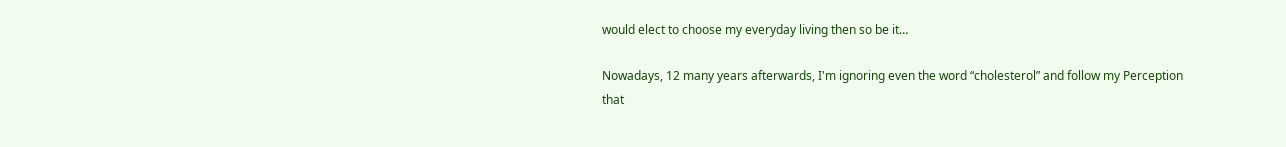would elect to choose my everyday living then so be it…

Nowadays, 12 many years afterwards, I'm ignoring even the word “cholesterol” and follow my Perception that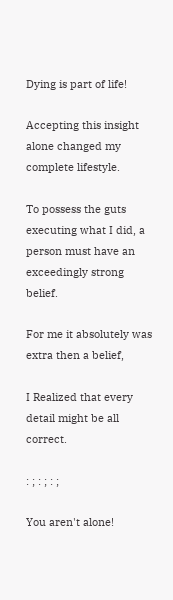Dying is part of life!

Accepting this insight alone changed my complete lifestyle.

To possess the guts executing what I did, a person must have an exceedingly strong belief.

For me it absolutely was extra then a belief,

I Realized that every detail might be all correct.

: ; : ; : ;

You aren't alone!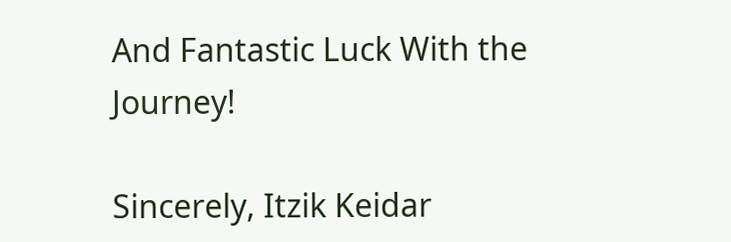And Fantastic Luck With the Journey!

Sincerely, Itzik Keidar